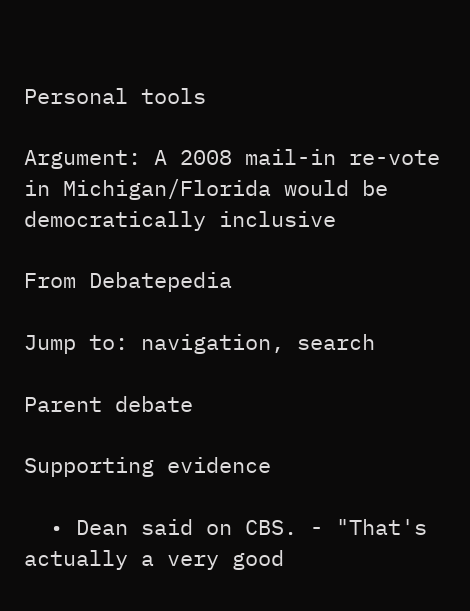Personal tools

Argument: A 2008 mail-in re-vote in Michigan/Florida would be democratically inclusive

From Debatepedia

Jump to: navigation, search

Parent debate

Supporting evidence

  • Dean said on CBS. - "That's actually a very good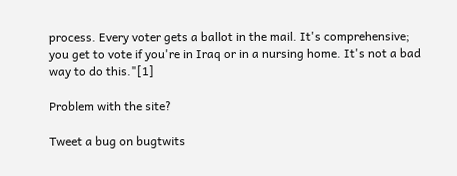process. Every voter gets a ballot in the mail. It's comprehensive; you get to vote if you're in Iraq or in a nursing home. It's not a bad way to do this."[1]

Problem with the site?

Tweet a bug on bugtwits